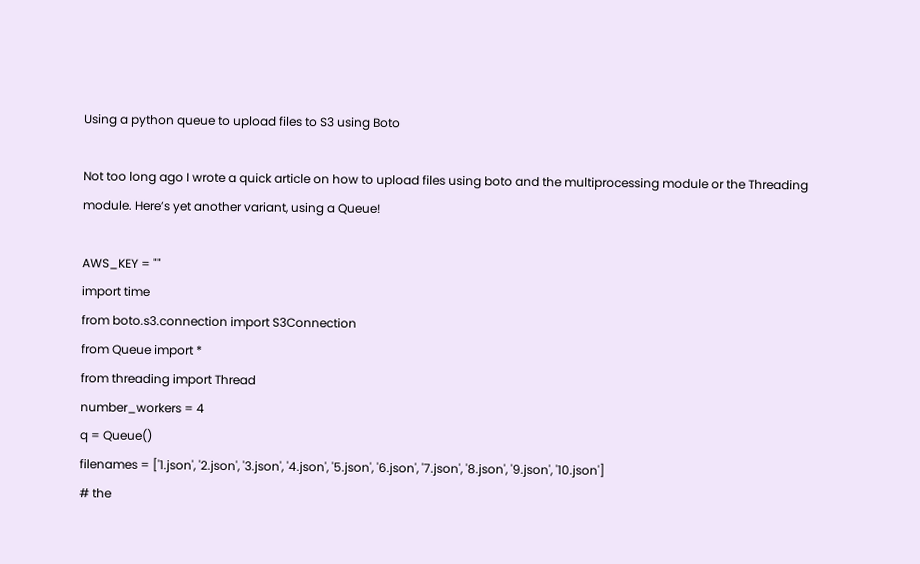Using a python queue to upload files to S3 using Boto

Not too long ago I wrote a quick article on how to upload files using boto and the multiprocessing module or the Threading module. Here’s yet another variant, using a Queue!

AWS_KEY = ""
import time
from boto.s3.connection import S3Connection
from Queue import *
from threading import Thread
number_workers = 4
q = Queue()
filenames = ['1.json', '2.json', '3.json', '4.json', '5.json', '6.json', '7.json', '8.json', '9.json', '10.json']
# the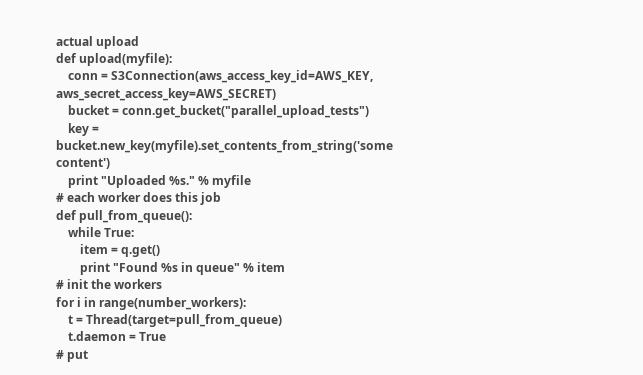actual upload
def upload(myfile):
    conn = S3Connection(aws_access_key_id=AWS_KEY, aws_secret_access_key=AWS_SECRET)
    bucket = conn.get_bucket("parallel_upload_tests")
    key = bucket.new_key(myfile).set_contents_from_string('some content')
    print "Uploaded %s." % myfile
# each worker does this job
def pull_from_queue():
    while True:
        item = q.get()
        print "Found %s in queue" % item
# init the workers
for i in range(number_workers):
    t = Thread(target=pull_from_queue)
    t.daemon = True
# put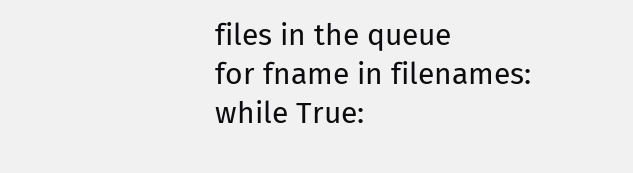files in the queue
for fname in filenames:
while True: